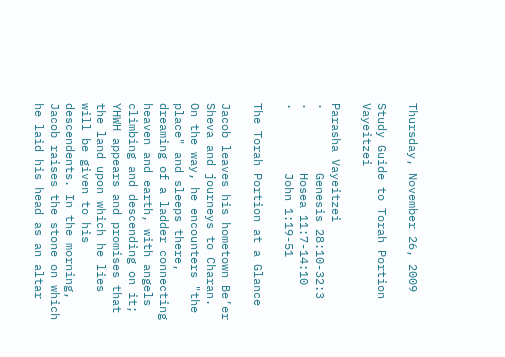Thursday, November 26, 2009

Study Guide to Torah Portion Vayeitzei

Parasha Vayeitzei
·         Genesis 28:10-32:3
·         Hosea 11:7-14:10
·         John 1:19-51

The Torah Portion at a Glance

Jacob leaves his hometown Be’er Sheva and journeys to Charan. On the way, he encounters "the place" and sleeps there, dreaming of a ladder connecting heaven and earth, with angels climbing and descending on it; YHWH appears and promises that the land upon which he lies will be given to his descendents. In the morning, Jacob raises the stone on which he laid his head as an altar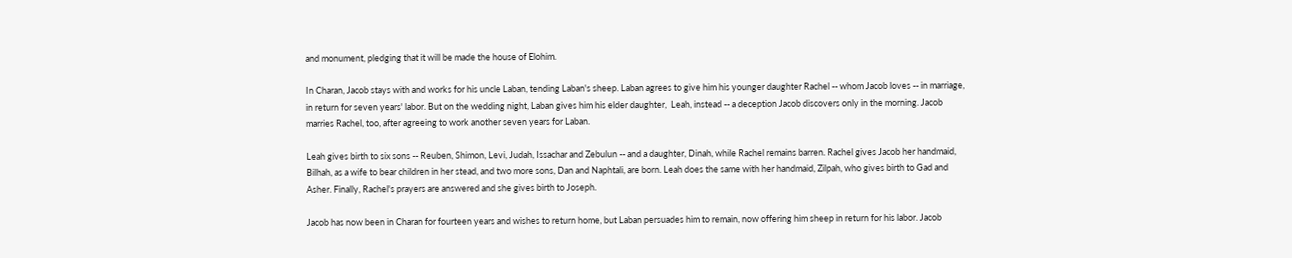and monument, pledging that it will be made the house of Elohim.

In Charan, Jacob stays with and works for his uncle Laban, tending Laban's sheep. Laban agrees to give him his younger daughter Rachel -- whom Jacob loves -- in marriage, in return for seven years' labor. But on the wedding night, Laban gives him his elder daughter,  Leah, instead -- a deception Jacob discovers only in the morning. Jacob marries Rachel, too, after agreeing to work another seven years for Laban.

Leah gives birth to six sons -- Reuben, Shimon, Levi, Judah, Issachar and Zebulun -- and a daughter, Dinah, while Rachel remains barren. Rachel gives Jacob her handmaid, Bilhah, as a wife to bear children in her stead, and two more sons, Dan and Naphtali, are born. Leah does the same with her handmaid, Zilpah, who gives birth to Gad and Asher. Finally, Rachel's prayers are answered and she gives birth to Joseph.

Jacob has now been in Charan for fourteen years and wishes to return home, but Laban persuades him to remain, now offering him sheep in return for his labor. Jacob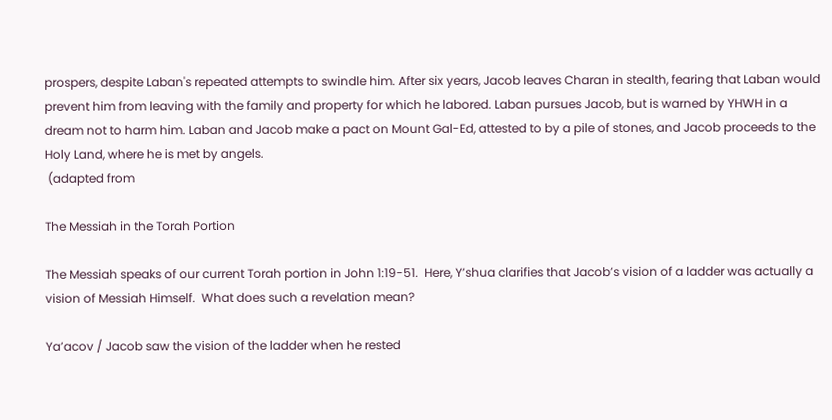prospers, despite Laban's repeated attempts to swindle him. After six years, Jacob leaves Charan in stealth, fearing that Laban would prevent him from leaving with the family and property for which he labored. Laban pursues Jacob, but is warned by YHWH in a dream not to harm him. Laban and Jacob make a pact on Mount Gal-Ed, attested to by a pile of stones, and Jacob proceeds to the Holy Land, where he is met by angels.
 (adapted from

The Messiah in the Torah Portion

The Messiah speaks of our current Torah portion in John 1:19-51.  Here, Y’shua clarifies that Jacob’s vision of a ladder was actually a vision of Messiah Himself.  What does such a revelation mean?

Ya’acov / Jacob saw the vision of the ladder when he rested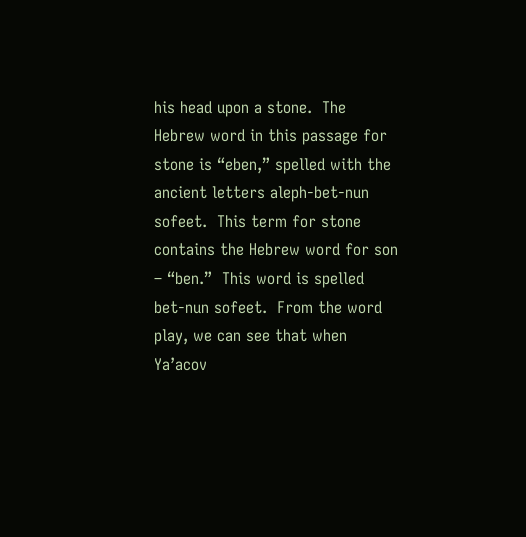his head upon a stone.  The Hebrew word in this passage for stone is “eben,” spelled with the ancient letters aleph-bet-nun sofeet.  This term for stone contains the Hebrew word for son – “ben.”  This word is spelled bet-nun sofeet.  From the word play, we can see that when Ya’acov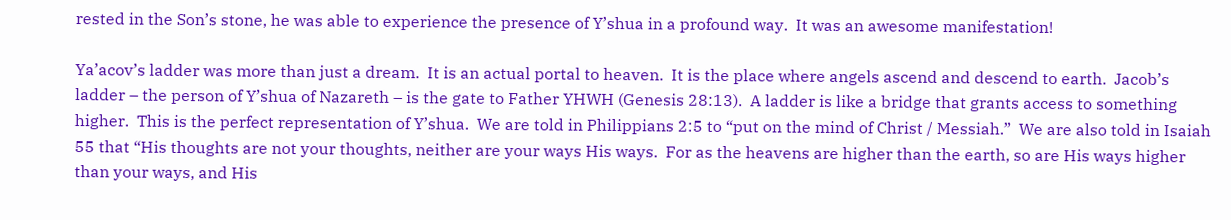rested in the Son’s stone, he was able to experience the presence of Y’shua in a profound way.  It was an awesome manifestation!

Ya’acov’s ladder was more than just a dream.  It is an actual portal to heaven.  It is the place where angels ascend and descend to earth.  Jacob’s ladder – the person of Y’shua of Nazareth – is the gate to Father YHWH (Genesis 28:13).  A ladder is like a bridge that grants access to something higher.  This is the perfect representation of Y’shua.  We are told in Philippians 2:5 to “put on the mind of Christ / Messiah.”  We are also told in Isaiah 55 that “His thoughts are not your thoughts, neither are your ways His ways.  For as the heavens are higher than the earth, so are His ways higher than your ways, and His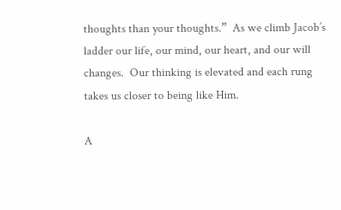thoughts than your thoughts.”  As we climb Jacob’s ladder our life, our mind, our heart, and our will changes.  Our thinking is elevated and each rung takes us closer to being like Him.

A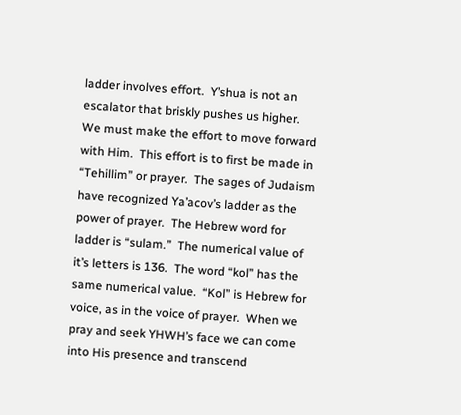ladder involves effort.  Y’shua is not an escalator that briskly pushes us higher.  We must make the effort to move forward with Him.  This effort is to first be made in “Tehillim” or prayer.  The sages of Judaism have recognized Ya’acov’s ladder as the power of prayer.  The Hebrew word for ladder is “sulam.”  The numerical value of it’s letters is 136.  The word “kol” has the same numerical value.  “Kol” is Hebrew for voice, as in the voice of prayer.  When we pray and seek YHWH’s face we can come into His presence and transcend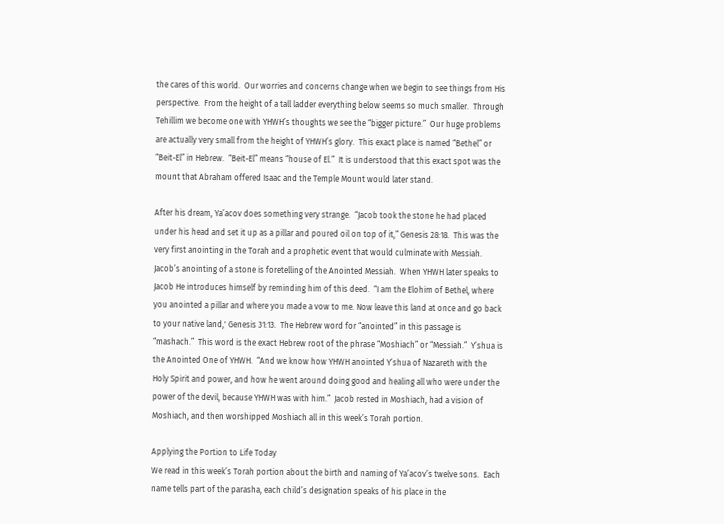the cares of this world.  Our worries and concerns change when we begin to see things from His perspective.  From the height of a tall ladder everything below seems so much smaller.  Through Tehillim we become one with YHWH’s thoughts we see the “bigger picture.”  Our huge problems are actually very small from the height of YHWH’s glory.  This exact place is named “Bethel” or “Beit-El” in Hebrew.  “Beit-El” means “house of El.”  It is understood that this exact spot was the mount that Abraham offered Isaac and the Temple Mount would later stand.

After his dream, Ya’acov does something very strange.  “Jacob took the stone he had placed under his head and set it up as a pillar and poured oil on top of it,” Genesis 28:18.  This was the very first anointing in the Torah and a prophetic event that would culminate with Messiah.  Jacob’s anointing of a stone is foretelling of the Anointed Messiah.  When YHWH later speaks to Jacob He introduces himself by reminding him of this deed.  “I am the Elohim of Bethel, where you anointed a pillar and where you made a vow to me. Now leave this land at once and go back to your native land,' Genesis 31:13.  The Hebrew word for “anointed” in this passage is “mashach.”  This word is the exact Hebrew root of the phrase “Moshiach” or “Messiah.”  Y’shua is the Anointed One of YHWH.  “And we know how YHWH anointed Y’shua of Nazareth with the Holy Spirit and power, and how he went around doing good and healing all who were under the power of the devil, because YHWH was with him.”  Jacob rested in Moshiach, had a vision of Moshiach, and then worshipped Moshiach all in this week’s Torah portion.

Applying the Portion to Life Today
We read in this week’s Torah portion about the birth and naming of Ya’acov’s twelve sons.  Each name tells part of the parasha, each child’s designation speaks of his place in the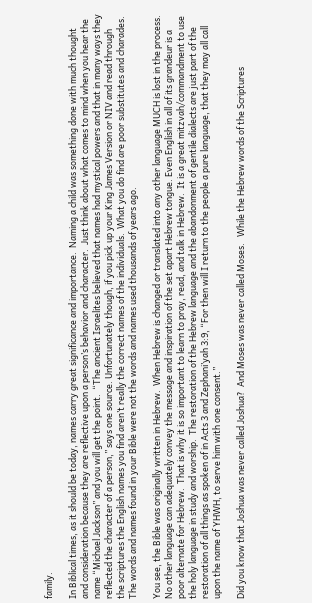family.

In Biblical times, as it should be today, names carry great significance and importance.  Naming a child was something done with much thought and consideration because they are reflective upon a person’s behavior and character.  Just think about what comes to mind when you hear the name “Michael Jackson” and you will get the point.  “The ancient Israelites believed that names had mystical powers and that in many ways they reflected the character of a person,” says one source. Unfortunately though, if you pick up your King James Version or NIV and read through the scriptures the English names you find aren’t really the correct names of the individuals.  What you do find are poor substitutes and charades.  The words and names found in your Bible were not the words and names used thousands of years ago.

You see, the Bible was originally written in Hebrew.  When Hebrew is changed or translated into any other language MUCH is lost in the process.  No other language can adequately convey the message and inspiration of the set apart Hebrew tongue. Even English in all of its grandeur is a poor alternate for Hebrew.  That is why it is so important to learn to pray, read, and talk in Hebrew.  It is a great mitzvah/commandment to use the holy language in study and worship.  The restoration of the Hebrew language and the abandonment of gentile dialects are just part of the restoration of all things as spoken of in Acts 3 and Zephani’yah 3:9, “For then will I return to the people a pure language, that they may all call upon the name of YHWH, to serve him with one consent.”

Did you know that Joshua was never called Joshua?  And Moses was never called Moses.   While the Hebrew words of the Scriptures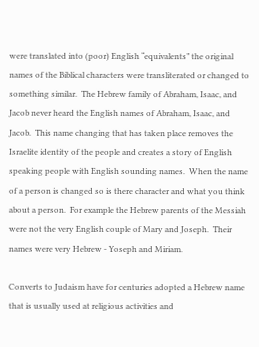were translated into (poor) English “equivalents” the original names of the Biblical characters were transliterated or changed to something similar.  The Hebrew family of Abraham, Isaac, and Jacob never heard the English names of Abraham, Isaac, and Jacob.  This name changing that has taken place removes the Israelite identity of the people and creates a story of English speaking people with English sounding names.  When the name of a person is changed so is there character and what you think about a person.  For example the Hebrew parents of the Messiah were not the very English couple of Mary and Joseph.  Their names were very Hebrew - Yoseph and Miriam.

Converts to Judaism have for centuries adopted a Hebrew name that is usually used at religious activities and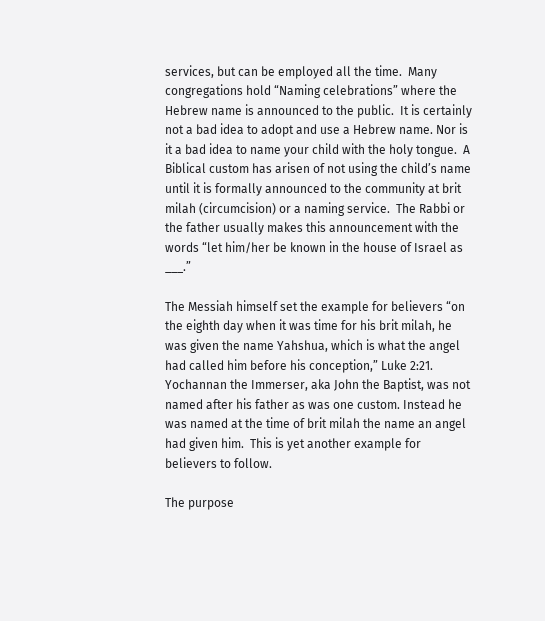services, but can be employed all the time.  Many congregations hold “Naming celebrations” where the Hebrew name is announced to the public.  It is certainly not a bad idea to adopt and use a Hebrew name. Nor is it a bad idea to name your child with the holy tongue.  A Biblical custom has arisen of not using the child’s name until it is formally announced to the community at brit milah (circumcision) or a naming service.  The Rabbi or the father usually makes this announcement with the words “let him/her be known in the house of Israel as ___.”

The Messiah himself set the example for believers “on the eighth day when it was time for his brit milah, he was given the name Yahshua, which is what the angel had called him before his conception,” Luke 2:21.  Yochannan the Immerser, aka John the Baptist, was not named after his father as was one custom. Instead he was named at the time of brit milah the name an angel had given him.  This is yet another example for believers to follow.

The purpose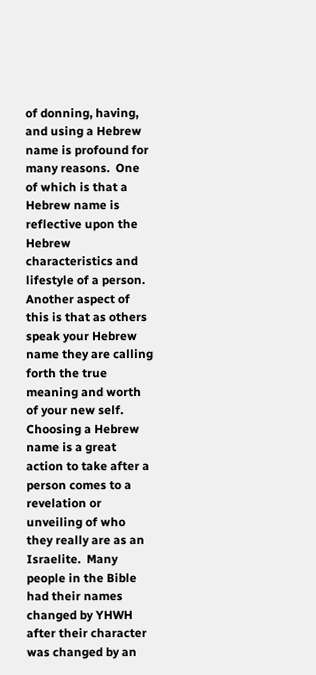of donning, having, and using a Hebrew name is profound for many reasons.  One of which is that a Hebrew name is reflective upon the Hebrew characteristics and lifestyle of a person.  Another aspect of this is that as others speak your Hebrew name they are calling forth the true meaning and worth of your new self.  Choosing a Hebrew name is a great action to take after a person comes to a revelation or unveiling of who they really are as an Israelite.  Many people in the Bible had their names changed by YHWH after their character was changed by an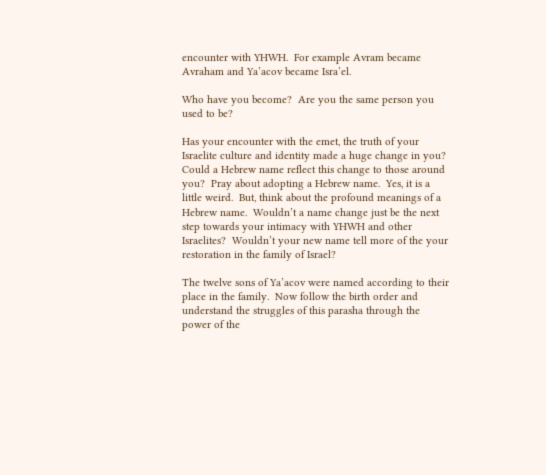encounter with YHWH.  For example Avram became Avraham and Ya’acov became Isra’el.

Who have you become?  Are you the same person you used to be?

Has your encounter with the emet, the truth of your Israelite culture and identity made a huge change in you?  Could a Hebrew name reflect this change to those around you?  Pray about adopting a Hebrew name.  Yes, it is a little weird.  But, think about the profound meanings of a Hebrew name.  Wouldn’t a name change just be the next step towards your intimacy with YHWH and other Israelites?  Wouldn’t your new name tell more of the your restoration in the family of Israel?

The twelve sons of Ya’acov were named according to their place in the family.  Now follow the birth order and understand the struggles of this parasha through the power of the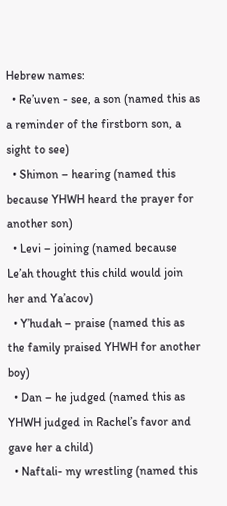Hebrew names:
  • Re’uven - see, a son (named this as a reminder of the firstborn son, a sight to see)
  • Shimon – hearing (named this because YHWH heard the prayer for another son)
  • Levi – joining (named because Le’ah thought this child would join her and Ya’acov)
  • Y’hudah – praise (named this as the family praised YHWH for another boy)
  • Dan – he judged (named this as YHWH judged in Rachel’s favor and gave her a child)
  • Naftali- my wrestling (named this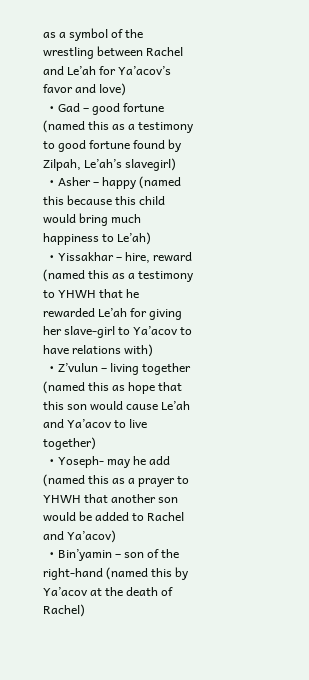as a symbol of the wrestling between Rachel and Le’ah for Ya’acov’s favor and love)
  • Gad – good fortune (named this as a testimony to good fortune found by Zilpah, Le’ah’s slavegirl)
  • Asher – happy (named this because this child would bring much happiness to Le’ah)
  • Yissakhar – hire, reward (named this as a testimony to YHWH that he rewarded Le’ah for giving her slave-girl to Ya’acov to have relations with)
  • Z’vulun – living together (named this as hope that this son would cause Le’ah and Ya’acov to live together)
  • Yoseph- may he add (named this as a prayer to YHWH that another son would be added to Rachel and Ya’acov)
  • Bin’yamin – son of the right-hand (named this by Ya’acov at the death of Rachel)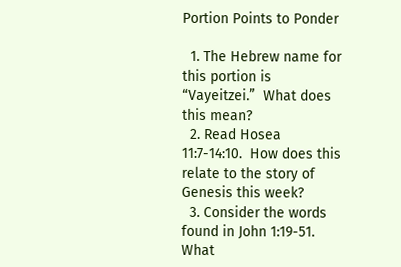Portion Points to Ponder

  1. The Hebrew name for this portion is “Vayeitzei.”  What does this mean?
  2. Read Hosea 11:7-14:10.  How does this relate to the story of Genesis this week?
  3. Consider the words found in John 1:19-51.  What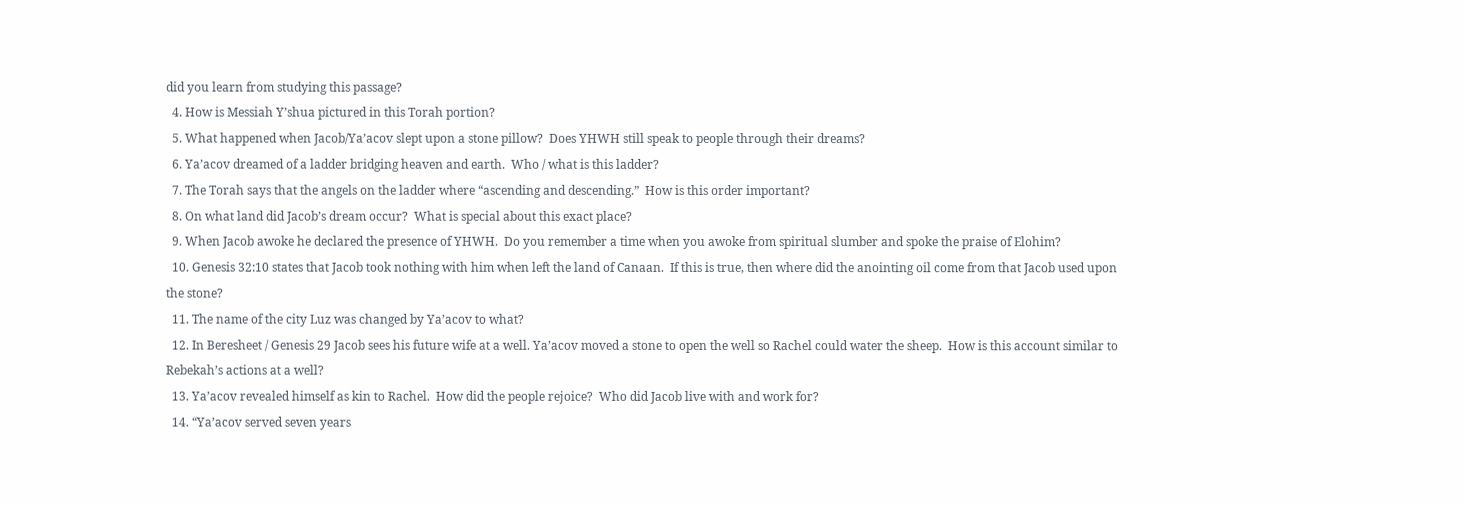did you learn from studying this passage?
  4. How is Messiah Y’shua pictured in this Torah portion?
  5. What happened when Jacob/Ya’acov slept upon a stone pillow?  Does YHWH still speak to people through their dreams?
  6. Ya’acov dreamed of a ladder bridging heaven and earth.  Who / what is this ladder?
  7. The Torah says that the angels on the ladder where “ascending and descending.”  How is this order important?
  8. On what land did Jacob’s dream occur?  What is special about this exact place?
  9. When Jacob awoke he declared the presence of YHWH.  Do you remember a time when you awoke from spiritual slumber and spoke the praise of Elohim?
  10. Genesis 32:10 states that Jacob took nothing with him when left the land of Canaan.  If this is true, then where did the anointing oil come from that Jacob used upon the stone?
  11. The name of the city Luz was changed by Ya’acov to what?
  12. In Beresheet / Genesis 29 Jacob sees his future wife at a well. Ya’acov moved a stone to open the well so Rachel could water the sheep.  How is this account similar to Rebekah’s actions at a well?
  13. Ya’acov revealed himself as kin to Rachel.  How did the people rejoice?  Who did Jacob live with and work for?
  14. “Ya’acov served seven years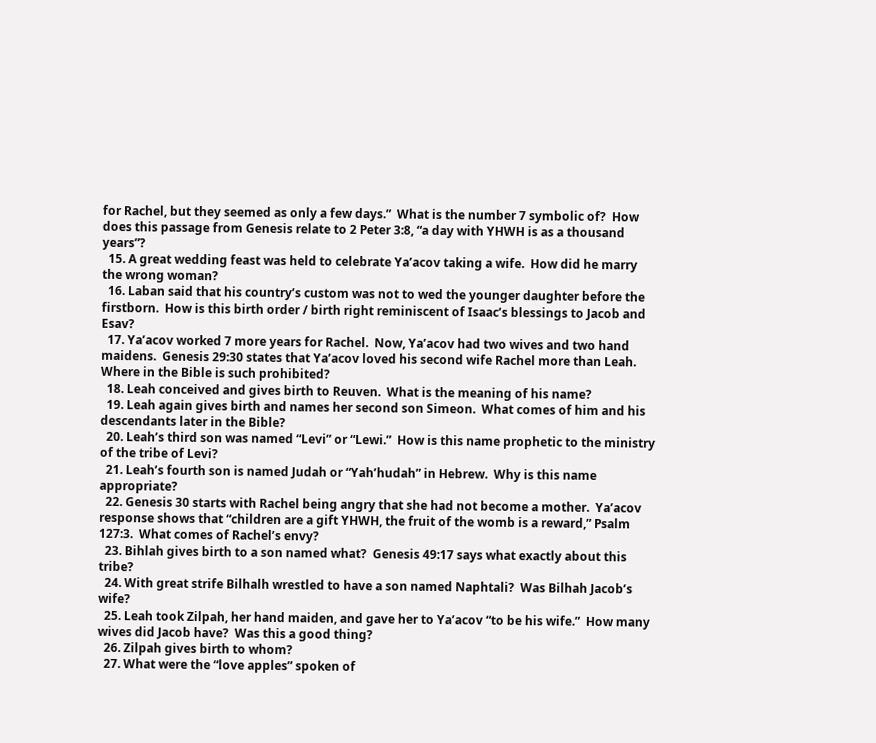for Rachel, but they seemed as only a few days.”  What is the number 7 symbolic of?  How does this passage from Genesis relate to 2 Peter 3:8, “a day with YHWH is as a thousand years”?
  15. A great wedding feast was held to celebrate Ya’acov taking a wife.  How did he marry the wrong woman?
  16. Laban said that his country’s custom was not to wed the younger daughter before the firstborn.  How is this birth order / birth right reminiscent of Isaac’s blessings to Jacob and Esav?
  17. Ya’acov worked 7 more years for Rachel.  Now, Ya’acov had two wives and two hand maidens.  Genesis 29:30 states that Ya’acov loved his second wife Rachel more than Leah.  Where in the Bible is such prohibited?
  18. Leah conceived and gives birth to Reuven.  What is the meaning of his name?
  19. Leah again gives birth and names her second son Simeon.  What comes of him and his descendants later in the Bible?
  20. Leah’s third son was named “Levi” or “Lewi.”  How is this name prophetic to the ministry of the tribe of Levi?
  21. Leah’s fourth son is named Judah or “Yah’hudah” in Hebrew.  Why is this name appropriate?
  22. Genesis 30 starts with Rachel being angry that she had not become a mother.  Ya’acov response shows that “children are a gift YHWH, the fruit of the womb is a reward,” Psalm 127:3.  What comes of Rachel’s envy?
  23. Bihlah gives birth to a son named what?  Genesis 49:17 says what exactly about this tribe?
  24. With great strife Bilhalh wrestled to have a son named Naphtali?  Was Bilhah Jacob’s wife?
  25. Leah took Zilpah, her hand maiden, and gave her to Ya’acov “to be his wife.”  How many wives did Jacob have?  Was this a good thing?
  26. Zilpah gives birth to whom?
  27. What were the “love apples” spoken of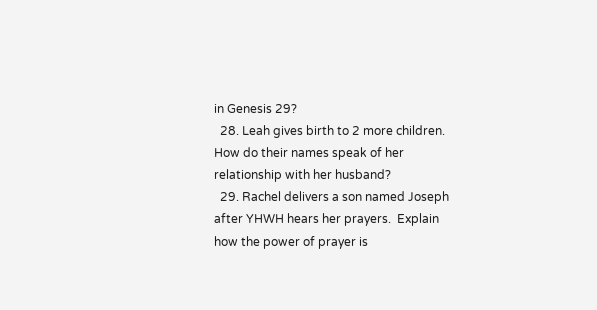in Genesis 29?
  28. Leah gives birth to 2 more children.  How do their names speak of her relationship with her husband?
  29. Rachel delivers a son named Joseph after YHWH hears her prayers.  Explain how the power of prayer is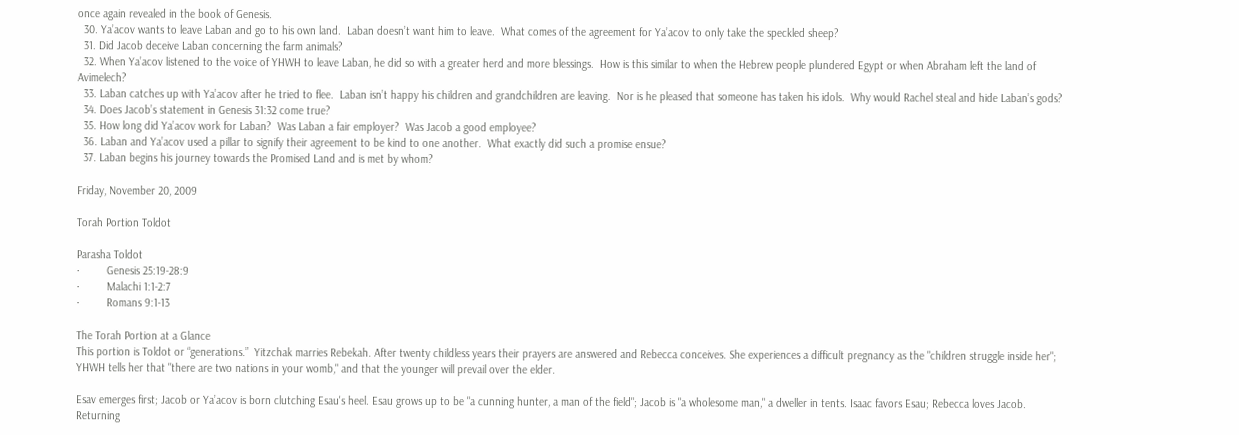once again revealed in the book of Genesis.
  30. Ya’acov wants to leave Laban and go to his own land.  Laban doesn’t want him to leave.  What comes of the agreement for Ya’acov to only take the speckled sheep?
  31. Did Jacob deceive Laban concerning the farm animals?
  32. When Ya’acov listened to the voice of YHWH to leave Laban, he did so with a greater herd and more blessings.  How is this similar to when the Hebrew people plundered Egypt or when Abraham left the land of Avimelech?
  33. Laban catches up with Ya’acov after he tried to flee.  Laban isn’t happy his children and grandchildren are leaving.  Nor is he pleased that someone has taken his idols.  Why would Rachel steal and hide Laban’s gods?
  34. Does Jacob’s statement in Genesis 31:32 come true?
  35. How long did Ya’acov work for Laban?  Was Laban a fair employer?  Was Jacob a good employee?
  36. Laban and Ya’acov used a pillar to signify their agreement to be kind to one another.  What exactly did such a promise ensue?
  37. Laban begins his journey towards the Promised Land and is met by whom?

Friday, November 20, 2009

Torah Portion Toldot

Parasha Toldot
·         Genesis 25:19-28:9
·         Malachi 1:1-2:7
·         Romans 9:1-13

The Torah Portion at a Glance
This portion is Toldot or “generations.”  Yitzchak marries Rebekah. After twenty childless years their prayers are answered and Rebecca conceives. She experiences a difficult pregnancy as the "children struggle inside her"; YHWH tells her that "there are two nations in your womb," and that the younger will prevail over the elder.

Esav emerges first; Jacob or Ya’acov is born clutching Esau's heel. Esau grows up to be "a cunning hunter, a man of the field"; Jacob is "a wholesome man," a dweller in tents. Isaac favors Esau; Rebecca loves Jacob. Returning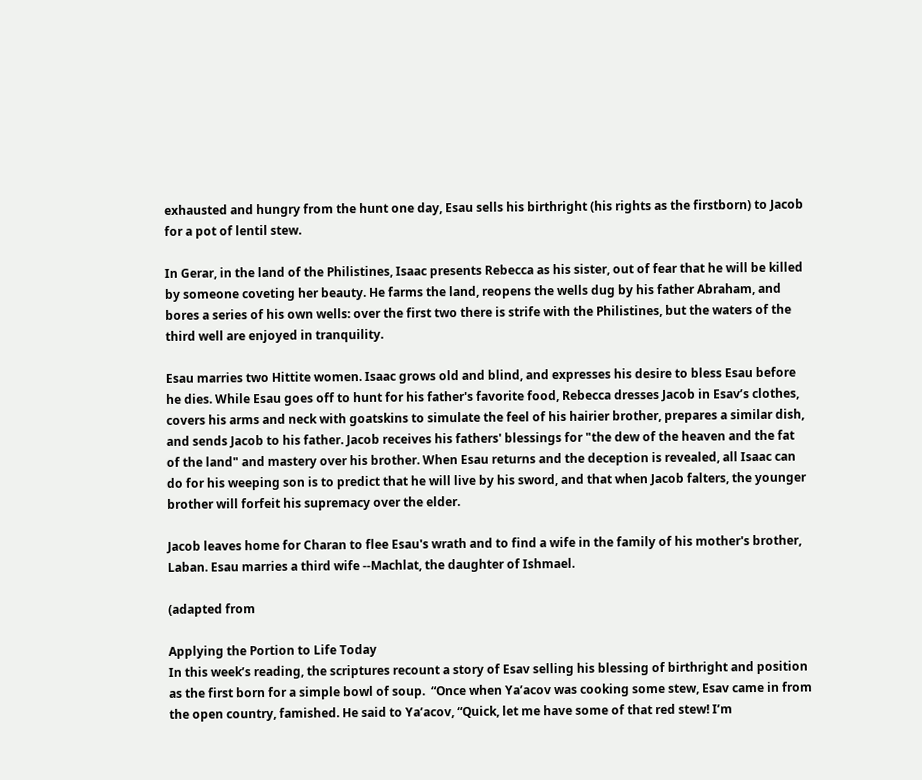exhausted and hungry from the hunt one day, Esau sells his birthright (his rights as the firstborn) to Jacob for a pot of lentil stew.

In Gerar, in the land of the Philistines, Isaac presents Rebecca as his sister, out of fear that he will be killed by someone coveting her beauty. He farms the land, reopens the wells dug by his father Abraham, and bores a series of his own wells: over the first two there is strife with the Philistines, but the waters of the third well are enjoyed in tranquility.

Esau marries two Hittite women. Isaac grows old and blind, and expresses his desire to bless Esau before he dies. While Esau goes off to hunt for his father's favorite food, Rebecca dresses Jacob in Esav’s clothes, covers his arms and neck with goatskins to simulate the feel of his hairier brother, prepares a similar dish, and sends Jacob to his father. Jacob receives his fathers' blessings for "the dew of the heaven and the fat of the land" and mastery over his brother. When Esau returns and the deception is revealed, all Isaac can do for his weeping son is to predict that he will live by his sword, and that when Jacob falters, the younger brother will forfeit his supremacy over the elder.

Jacob leaves home for Charan to flee Esau's wrath and to find a wife in the family of his mother's brother, Laban. Esau marries a third wife --Machlat, the daughter of Ishmael.

(adapted from

Applying the Portion to Life Today
In this week’s reading, the scriptures recount a story of Esav selling his blessing of birthright and position as the first born for a simple bowl of soup.  “Once when Ya’acov was cooking some stew, Esav came in from the open country, famished. He said to Ya’acov, “Quick, let me have some of that red stew! I’m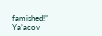famished!”  Ya’acov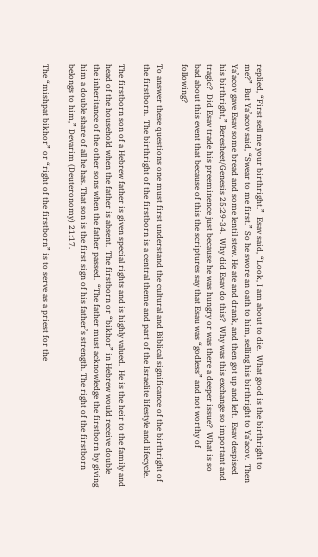replied, “First sell me your birthright.”  Esav said, “Look, I am about to die.  What good is the birthright to me?”  But Ya’acov said, “Swear to me first.” So he swore an oath to him, selling his birthright to Ya’acov.  Then Ya’acov gave Esav some bread and some lentil stew. He ate and drank, and then got up and left.  Esav despised his birthright,” Beresheet/Genesis 25:29-34.  Why did Esav do this?  Why was this exchange so important and tragic?  Did Esav trade his preeminence just because he was hungry or was there a deeper issue?  What is so bad about this event that because of this the scriptures say that Esau was “godless” and not worthy of following?

To answer these questions one must first understand the cultural and Biblical significance of the birthright of the firstborn.  The birthright of the firstborn is a central theme and part of the Israelite lifestyle and lifecycle.

The firstborn son of a Hebrew father is given special rights and is highly valued.  He is the heir to the family and head of the household when the father is absent.  The firstborn or “bikhor” in Hebrew would receive double the inheritance of the other sons when the father passed.  “The father must acknowledge the firstborn by giving him a double share of all he has. That son is the first sign of his father’s strength. The right of the firstborn belongs to him,” Devarim (Deuteronomy) 21:17.

The “mishpat bikhor” or “right of the firstborn” is to serve as a priest for the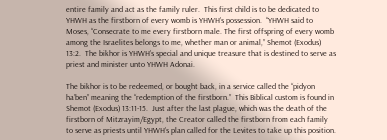entire family and act as the family ruler.  This first child is to be dedicated to YHWH as the firstborn of every womb is YHWH’s possession.  “YHWH said to Moses, “Consecrate to me every firstborn male. The first offspring of every womb among the Israelites belongs to me, whether man or animal,” Shemot (Exodus) 13:2.  The bikhor is YHWH’s special and unique treasure that is destined to serve as priest and minister unto YHWH Adonai.

The bikhor is to be redeemed, or bought back, in a service called the “pidyon ha’ben” meaning the “redemption of the firstborn.”  This Biblical custom is found in Shemot (Exodus) 13:11-15.  Just after the last plague, which was the death of the firstborn of Mitzrayim/Egypt, the Creator called the firstborn from each family to serve as priests until YHWH’s plan called for the Levites to take up this position.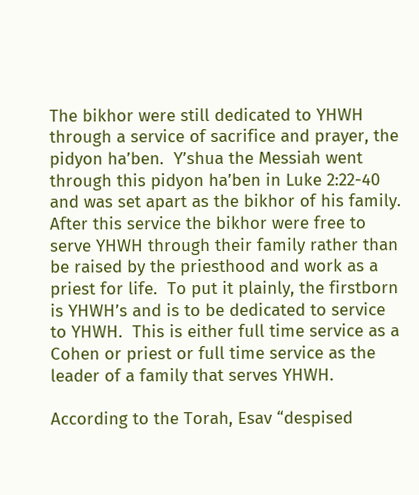The bikhor were still dedicated to YHWH through a service of sacrifice and prayer, the pidyon ha’ben.  Y’shua the Messiah went through this pidyon ha’ben in Luke 2:22-40 and was set apart as the bikhor of his family.  After this service the bikhor were free to serve YHWH through their family rather than be raised by the priesthood and work as a priest for life.  To put it plainly, the firstborn is YHWH’s and is to be dedicated to service to YHWH.  This is either full time service as a Cohen or priest or full time service as the leader of a family that serves YHWH.

According to the Torah, Esav “despised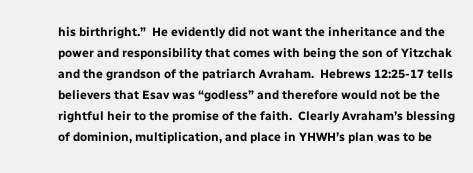his birthright.”  He evidently did not want the inheritance and the power and responsibility that comes with being the son of Yitzchak and the grandson of the patriarch Avraham.  Hebrews 12:25-17 tells believers that Esav was “godless” and therefore would not be the rightful heir to the promise of the faith.  Clearly Avraham’s blessing of dominion, multiplication, and place in YHWH’s plan was to be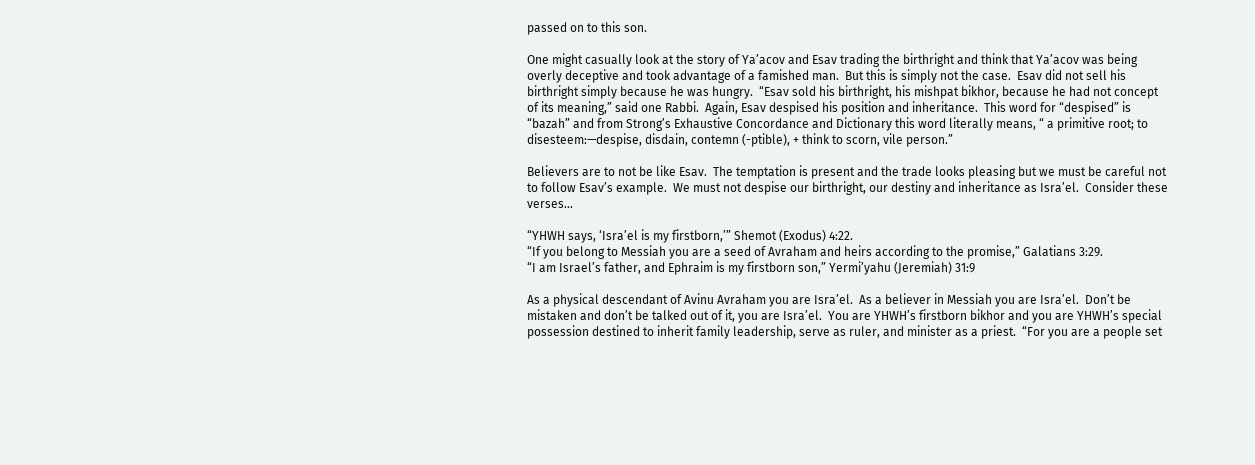passed on to this son.

One might casually look at the story of Ya’acov and Esav trading the birthright and think that Ya’acov was being overly deceptive and took advantage of a famished man.  But this is simply not the case.  Esav did not sell his birthright simply because he was hungry.  “Esav sold his birthright, his mishpat bikhor, because he had not concept of its meaning,” said one Rabbi.  Again, Esav despised his position and inheritance.  This word for “despised” is “bazah” and from Strong’s Exhaustive Concordance and Dictionary this word literally means, “ a primitive root; to disesteem:—despise, disdain, contemn (-ptible), + think to scorn, vile person.”

Believers are to not be like Esav.  The temptation is present and the trade looks pleasing but we must be careful not to follow Esav’s example.  We must not despise our birthright, our destiny and inheritance as Isra’el.  Consider these verses…

“YHWH says, ‘Isra’el is my firstborn,’” Shemot (Exodus) 4:22.
“If you belong to Messiah you are a seed of Avraham and heirs according to the promise,” Galatians 3:29.
“I am Israel’s father, and Ephraim is my firstborn son,” Yermi’yahu (Jeremiah) 31:9

As a physical descendant of Avinu Avraham you are Isra’el.  As a believer in Messiah you are Isra’el.  Don’t be mistaken and don’t be talked out of it, you are Isra’el.  You are YHWH’s firstborn bikhor and you are YHWH’s special possession destined to inherit family leadership, serve as ruler, and minister as a priest.  “For you are a people set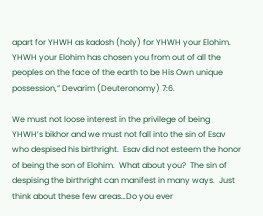apart for YHWH as kadosh (holy) for YHWH your Elohim.  YHWH your Elohim has chosen you from out of all the peoples on the face of the earth to be His Own unique possession,” Devarim (Deuteronomy) 7:6.

We must not loose interest in the privilege of being YHWH’s bikhor and we must not fall into the sin of Esav who despised his birthright.  Esav did not esteem the honor of being the son of Elohim.  What about you?  The sin of despising the birthright can manifest in many ways.  Just think about these few areas…Do you ever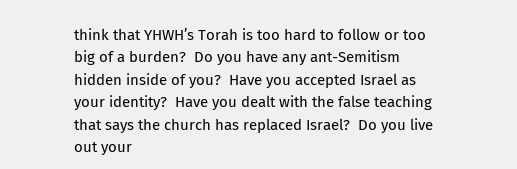think that YHWH’s Torah is too hard to follow or too big of a burden?  Do you have any ant-Semitism hidden inside of you?  Have you accepted Israel as your identity?  Have you dealt with the false teaching that says the church has replaced Israel?  Do you live out your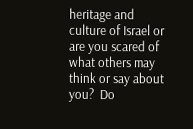heritage and culture of Israel or are you scared of what others may think or say about you?  Do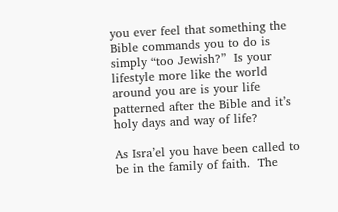you ever feel that something the Bible commands you to do is simply “too Jewish?”  Is your lifestyle more like the world around you are is your life patterned after the Bible and it’s holy days and way of life?

As Isra’el you have been called to be in the family of faith.  The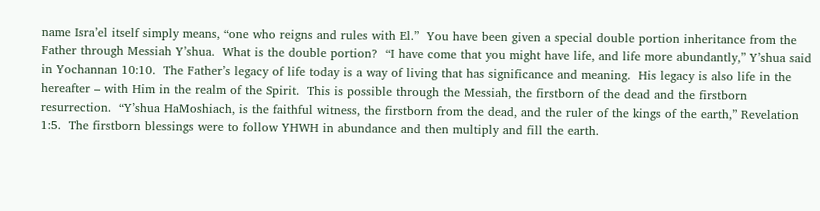name Isra’el itself simply means, “one who reigns and rules with El.”  You have been given a special double portion inheritance from the Father through Messiah Y’shua.  What is the double portion?  “I have come that you might have life, and life more abundantly,” Y’shua said in Yochannan 10:10.  The Father’s legacy of life today is a way of living that has significance and meaning.  His legacy is also life in the hereafter – with Him in the realm of the Spirit.  This is possible through the Messiah, the firstborn of the dead and the firstborn resurrection.  “Y’shua HaMoshiach, is the faithful witness, the firstborn from the dead, and the ruler of the kings of the earth,” Revelation 1:5.  The firstborn blessings were to follow YHWH in abundance and then multiply and fill the earth.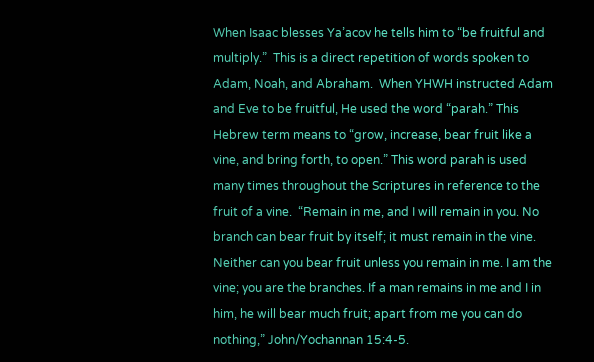When Isaac blesses Ya’acov he tells him to “be fruitful and multiply.”  This is a direct repetition of words spoken to Adam, Noah, and Abraham.  When YHWH instructed Adam and Eve to be fruitful, He used the word “parah.” This Hebrew term means to “grow, increase, bear fruit like a vine, and bring forth, to open.” This word parah is used many times throughout the Scriptures in reference to the fruit of a vine.  “Remain in me, and I will remain in you. No branch can bear fruit by itself; it must remain in the vine. Neither can you bear fruit unless you remain in me. I am the vine; you are the branches. If a man remains in me and I in him, he will bear much fruit; apart from me you can do nothing,” John/Yochannan 15:4-5.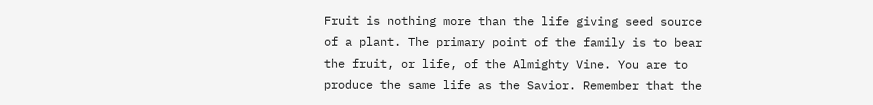Fruit is nothing more than the life giving seed source of a plant. The primary point of the family is to bear the fruit, or life, of the Almighty Vine. You are to produce the same life as the Savior. Remember that the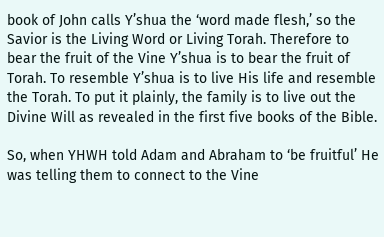book of John calls Y’shua the ‘word made flesh,’ so the Savior is the Living Word or Living Torah. Therefore to bear the fruit of the Vine Y’shua is to bear the fruit of Torah. To resemble Y’shua is to live His life and resemble the Torah. To put it plainly, the family is to live out the Divine Will as revealed in the first five books of the Bible.

So, when YHWH told Adam and Abraham to ‘be fruitful’ He was telling them to connect to the Vine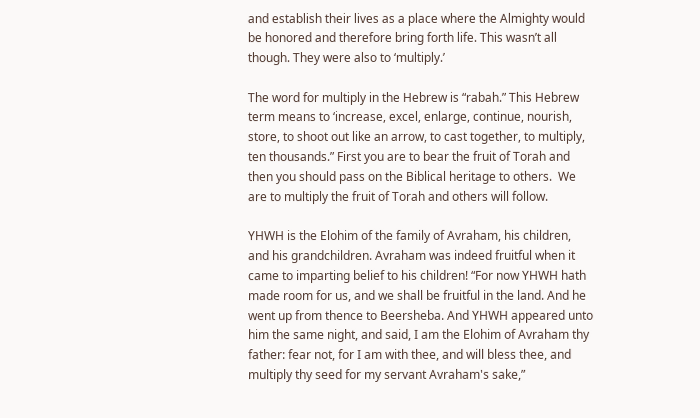and establish their lives as a place where the Almighty would be honored and therefore bring forth life. This wasn’t all though. They were also to ‘multiply.’

The word for multiply in the Hebrew is “rabah.” This Hebrew term means to ‘increase, excel, enlarge, continue, nourish, store, to shoot out like an arrow, to cast together, to multiply, ten thousands.” First you are to bear the fruit of Torah and then you should pass on the Biblical heritage to others.  We are to multiply the fruit of Torah and others will follow.

YHWH is the Elohim of the family of Avraham, his children, and his grandchildren. Avraham was indeed fruitful when it came to imparting belief to his children! “For now YHWH hath made room for us, and we shall be fruitful in the land. And he went up from thence to Beersheba. And YHWH appeared unto him the same night, and said, I am the Elohim of Avraham thy father: fear not, for I am with thee, and will bless thee, and multiply thy seed for my servant Avraham's sake,”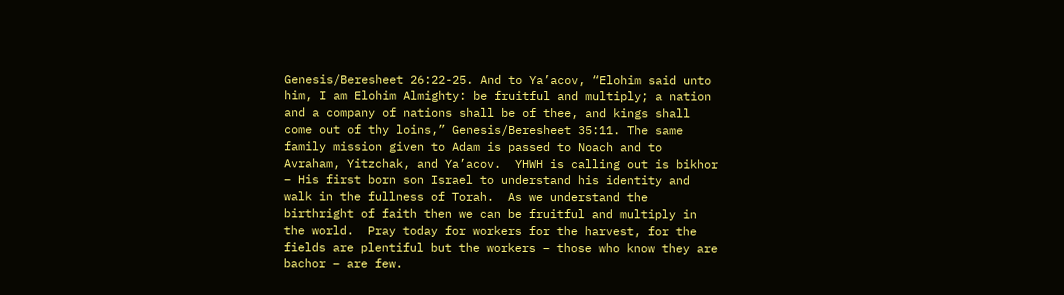Genesis/Beresheet 26:22-25. And to Ya’acov, “Elohim said unto him, I am Elohim Almighty: be fruitful and multiply; a nation and a company of nations shall be of thee, and kings shall come out of thy loins,” Genesis/Beresheet 35:11. The same family mission given to Adam is passed to Noach and to Avraham, Yitzchak, and Ya’acov.  YHWH is calling out is bikhor – His first born son Israel to understand his identity and walk in the fullness of Torah.  As we understand the birthright of faith then we can be fruitful and multiply in the world.  Pray today for workers for the harvest, for the fields are plentiful but the workers – those who know they are bachor – are few.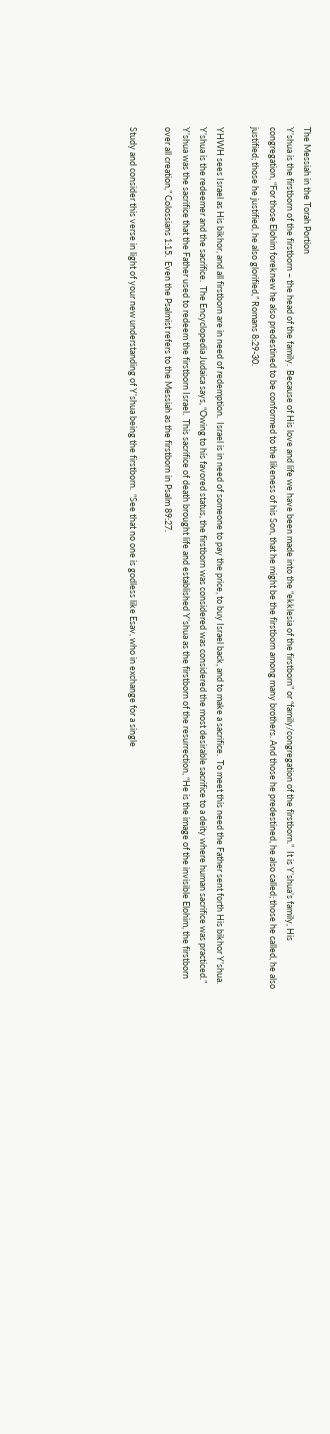The Messiah in the Torah Portion
Y’shua is the firstborn of the firstborn – the head of the family.  Because of His love and life we have been made into the “ekklesia of the firstborn” or “family/congregation of the firstborn.”  It is Y’shua’s family, His congregation, “For those Elohim foreknew he also predestined to be conformed to the likeness of his Son, that he might be the firstborn among many brothers. And those he predestined, he also called; those he called, he also justified; those he justified, he also glorified,” Romans 8:29-30.

YHWH sees Israel as His bikhor, and all firstborn are in need of redemption.  Israel is in need of someone to pay the price, to buy Israel back, and to make a sacrifice.  To meet this need the Father sent forth His bikhor Y’shua.  Y’shua is the redeemer and the sacrifice.  The Encyclopedia Judaica says, “Owing to his favored status, the firstborn was considered was considered the most desirable sacrifice to a deity where human sacrifice was practiced.”  Y’shua was the sacrifice that the Father used to redeem the firstborn Israel.  This sacrifice of death brought life and established Y’shua as the firstborn of the resurrection, “He is the image of the invisible Elohim, the firstborn over all creation,” Colossians 1:15.  Even the Psalmist refers to the Messiah as the firstborn in Psalm 89:27.

Study and consider this verse in light of your new understanding of Y’shua being the firstborn.  “See that no one is godless like Esav, who in exchange for a single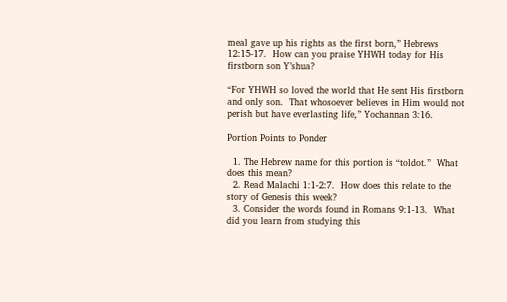meal gave up his rights as the first born,” Hebrews 12:15-17.  How can you praise YHWH today for His firstborn son Y’shua?

“For YHWH so loved the world that He sent His firstborn and only son.  That whosoever believes in Him would not perish but have everlasting life,” Yochannan 3:16.

Portion Points to Ponder

  1. The Hebrew name for this portion is “toldot.”  What does this mean?
  2. Read Malachi 1:1-2:7.  How does this relate to the story of Genesis this week?
  3. Consider the words found in Romans 9:1-13.  What did you learn from studying this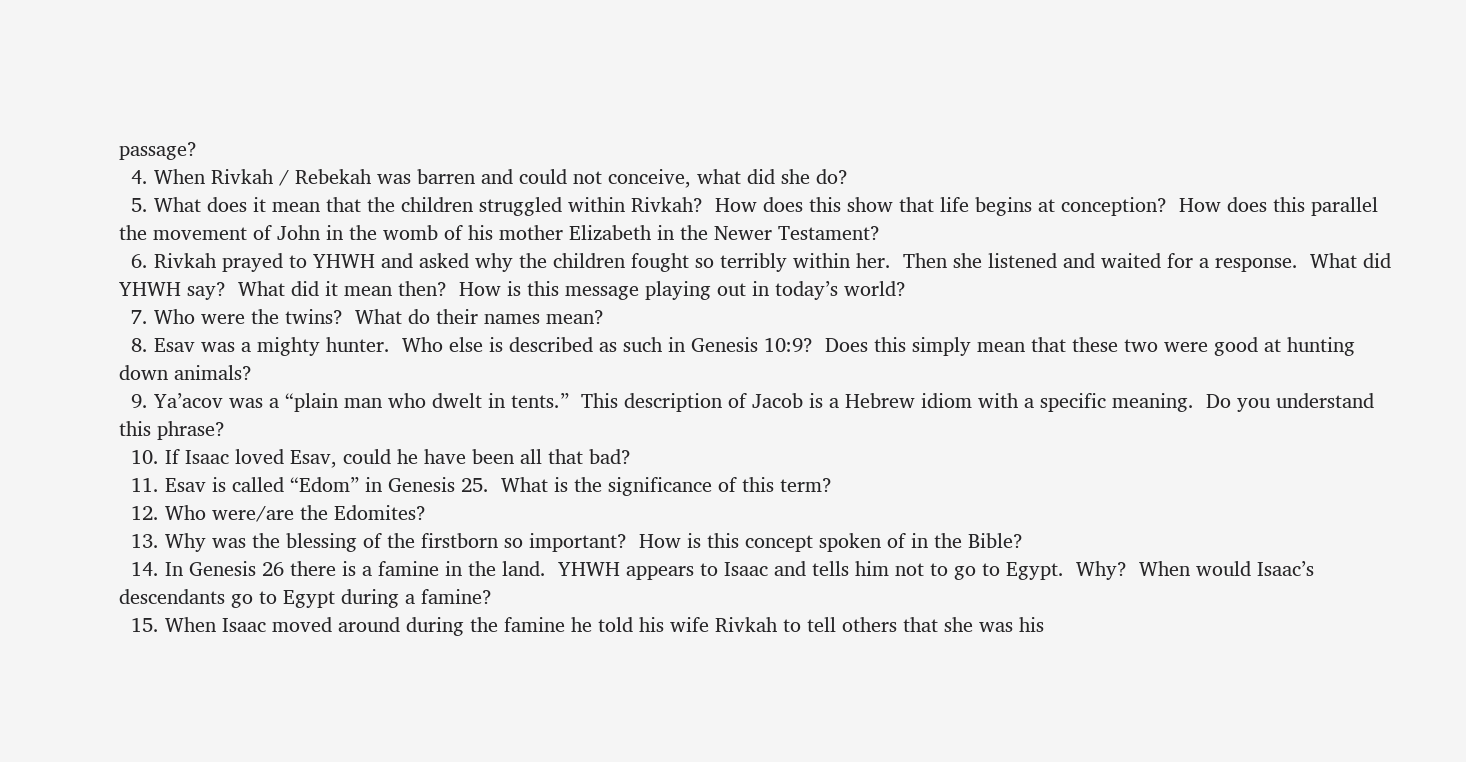passage?
  4. When Rivkah / Rebekah was barren and could not conceive, what did she do?
  5. What does it mean that the children struggled within Rivkah?  How does this show that life begins at conception?  How does this parallel the movement of John in the womb of his mother Elizabeth in the Newer Testament?
  6. Rivkah prayed to YHWH and asked why the children fought so terribly within her.  Then she listened and waited for a response.  What did YHWH say?  What did it mean then?  How is this message playing out in today’s world?
  7. Who were the twins?  What do their names mean?
  8. Esav was a mighty hunter.  Who else is described as such in Genesis 10:9?  Does this simply mean that these two were good at hunting down animals?
  9. Ya’acov was a “plain man who dwelt in tents.”  This description of Jacob is a Hebrew idiom with a specific meaning.  Do you understand this phrase?
  10. If Isaac loved Esav, could he have been all that bad?
  11. Esav is called “Edom” in Genesis 25.  What is the significance of this term?
  12. Who were/are the Edomites?
  13. Why was the blessing of the firstborn so important?  How is this concept spoken of in the Bible?
  14. In Genesis 26 there is a famine in the land.  YHWH appears to Isaac and tells him not to go to Egypt.  Why?  When would Isaac’s descendants go to Egypt during a famine?
  15. When Isaac moved around during the famine he told his wife Rivkah to tell others that she was his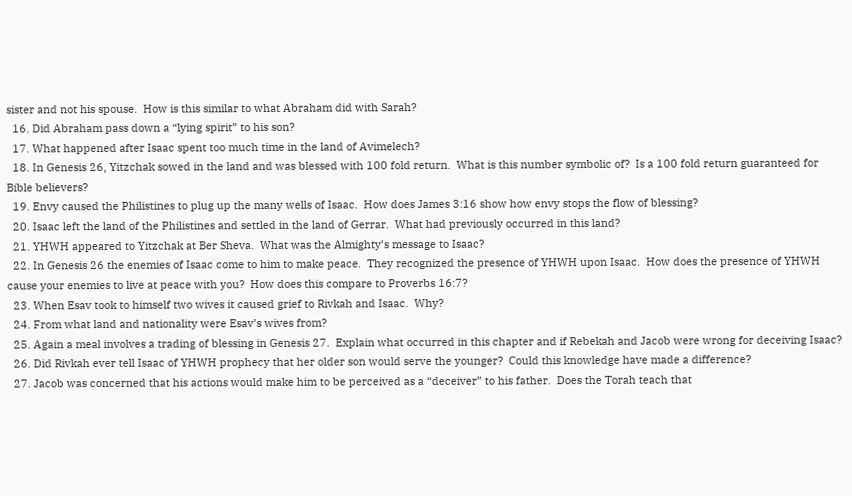sister and not his spouse.  How is this similar to what Abraham did with Sarah?
  16. Did Abraham pass down a “lying spirit” to his son?
  17. What happened after Isaac spent too much time in the land of Avimelech?
  18. In Genesis 26, Yitzchak sowed in the land and was blessed with 100 fold return.  What is this number symbolic of?  Is a 100 fold return guaranteed for Bible believers?
  19. Envy caused the Philistines to plug up the many wells of Isaac.  How does James 3:16 show how envy stops the flow of blessing?
  20. Isaac left the land of the Philistines and settled in the land of Gerrar.  What had previously occurred in this land?
  21. YHWH appeared to Yitzchak at Ber Sheva.  What was the Almighty’s message to Isaac?
  22. In Genesis 26 the enemies of Isaac come to him to make peace.  They recognized the presence of YHWH upon Isaac.  How does the presence of YHWH cause your enemies to live at peace with you?  How does this compare to Proverbs 16:7?
  23. When Esav took to himself two wives it caused grief to Rivkah and Isaac.  Why?
  24. From what land and nationality were Esav’s wives from?
  25. Again a meal involves a trading of blessing in Genesis 27.  Explain what occurred in this chapter and if Rebekah and Jacob were wrong for deceiving Isaac?
  26. Did Rivkah ever tell Isaac of YHWH prophecy that her older son would serve the younger?  Could this knowledge have made a difference?
  27. Jacob was concerned that his actions would make him to be perceived as a “deceiver” to his father.  Does the Torah teach that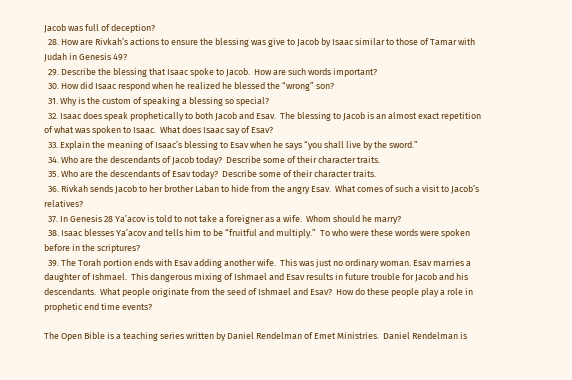Jacob was full of deception?
  28. How are Rivkah’s actions to ensure the blessing was give to Jacob by Isaac similar to those of Tamar with Judah in Genesis 49?
  29. Describe the blessing that Isaac spoke to Jacob.  How are such words important?
  30. How did Isaac respond when he realized he blessed the “wrong” son?
  31. Why is the custom of speaking a blessing so special?
  32. Isaac does speak prophetically to both Jacob and Esav.  The blessing to Jacob is an almost exact repetition of what was spoken to Isaac.  What does Isaac say of Esav?
  33. Explain the meaning of Isaac’s blessing to Esav when he says “you shall live by the sword.”
  34. Who are the descendants of Jacob today?  Describe some of their character traits.
  35. Who are the descendants of Esav today?  Describe some of their character traits.
  36. Rivkah sends Jacob to her brother Laban to hide from the angry Esav.  What comes of such a visit to Jacob’s relatives?
  37. In Genesis 28 Ya’acov is told to not take a foreigner as a wife.  Whom should he marry?
  38. Isaac blesses Ya’acov and tells him to be “fruitful and multiply.”  To who were these words were spoken before in the scriptures?
  39. The Torah portion ends with Esav adding another wife.  This was just no ordinary woman. Esav marries a daughter of Ishmael.  This dangerous mixing of Ishmael and Esav results in future trouble for Jacob and his descendants.  What people originate from the seed of Ishmael and Esav?  How do these people play a role in prophetic end time events?

The Open Bible is a teaching series written by Daniel Rendelman of Emet Ministries.  Daniel Rendelman is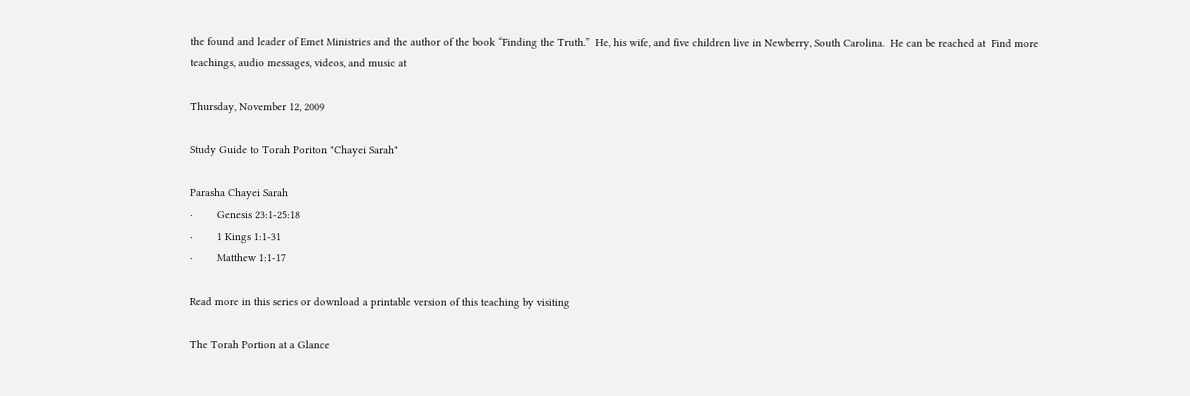the found and leader of Emet Ministries and the author of the book “Finding the Truth.”  He, his wife, and five children live in Newberry, South Carolina.  He can be reached at  Find more teachings, audio messages, videos, and music at

Thursday, November 12, 2009

Study Guide to Torah Poriton "Chayei Sarah"

Parasha Chayei Sarah
·        Genesis 23:1-25:18
·        1 Kings 1:1-31
·        Matthew 1:1-17

Read more in this series or download a printable version of this teaching by visiting

The Torah Portion at a Glance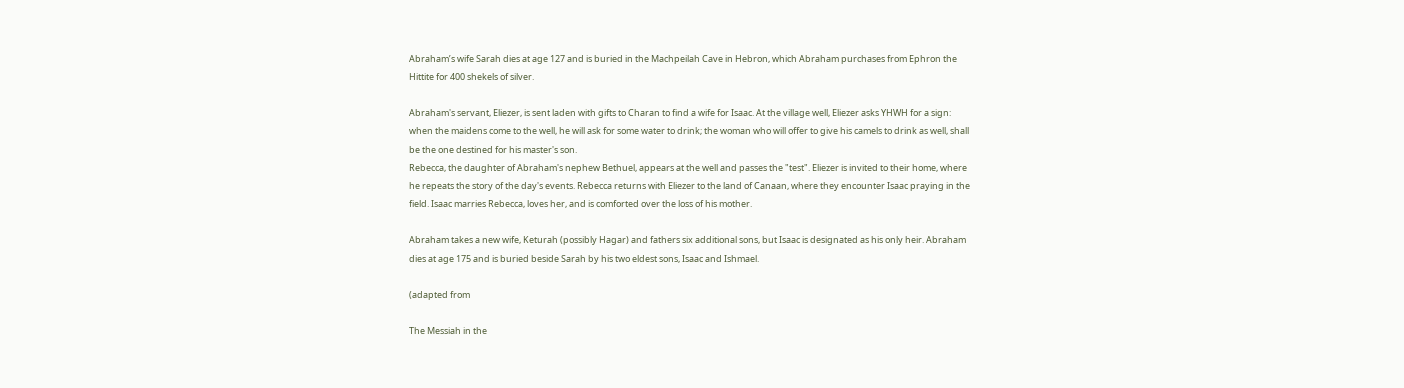Abraham’s wife Sarah dies at age 127 and is buried in the Machpeilah Cave in Hebron, which Abraham purchases from Ephron the Hittite for 400 shekels of silver.

Abraham's servant, Eliezer, is sent laden with gifts to Charan to find a wife for Isaac. At the village well, Eliezer asks YHWH for a sign: when the maidens come to the well, he will ask for some water to drink; the woman who will offer to give his camels to drink as well, shall be the one destined for his master's son.
Rebecca, the daughter of Abraham's nephew Bethuel, appears at the well and passes the "test". Eliezer is invited to their home, where he repeats the story of the day's events. Rebecca returns with Eliezer to the land of Canaan, where they encounter Isaac praying in the field. Isaac marries Rebecca, loves her, and is comforted over the loss of his mother.

Abraham takes a new wife, Keturah (possibly Hagar) and fathers six additional sons, but Isaac is designated as his only heir. Abraham dies at age 175 and is buried beside Sarah by his two eldest sons, Isaac and Ishmael.

(adapted from

The Messiah in the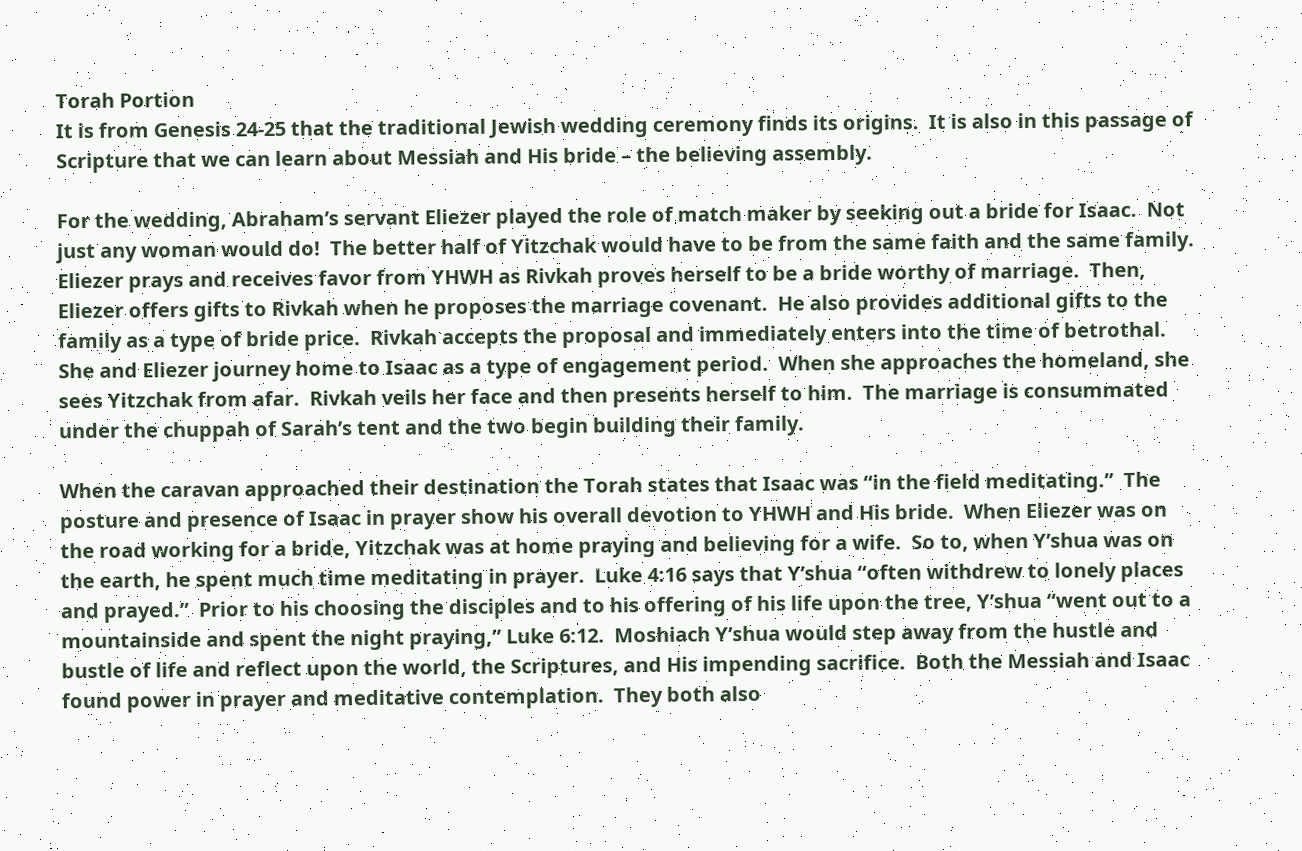Torah Portion
It is from Genesis 24-25 that the traditional Jewish wedding ceremony finds its origins.  It is also in this passage of Scripture that we can learn about Messiah and His bride – the believing assembly.

For the wedding, Abraham’s servant Eliezer played the role of match maker by seeking out a bride for Isaac.  Not just any woman would do!  The better half of Yitzchak would have to be from the same faith and the same family.  Eliezer prays and receives favor from YHWH as Rivkah proves herself to be a bride worthy of marriage.  Then, Eliezer offers gifts to Rivkah when he proposes the marriage covenant.  He also provides additional gifts to the family as a type of bride price.  Rivkah accepts the proposal and immediately enters into the time of betrothal.  She and Eliezer journey home to Isaac as a type of engagement period.  When she approaches the homeland, she sees Yitzchak from afar.  Rivkah veils her face and then presents herself to him.  The marriage is consummated under the chuppah of Sarah’s tent and the two begin building their family.

When the caravan approached their destination the Torah states that Isaac was “in the field meditating.”  The posture and presence of Isaac in prayer show his overall devotion to YHWH and His bride.  When Eliezer was on the road working for a bride, Yitzchak was at home praying and believing for a wife.  So to, when Y’shua was on the earth, he spent much time meditating in prayer.  Luke 4:16 says that Y’shua “often withdrew to lonely places and prayed.”  Prior to his choosing the disciples and to his offering of his life upon the tree, Y’shua “went out to a mountainside and spent the night praying,” Luke 6:12.  Moshiach Y’shua would step away from the hustle and bustle of life and reflect upon the world, the Scriptures, and His impending sacrifice.  Both the Messiah and Isaac found power in prayer and meditative contemplation.  They both also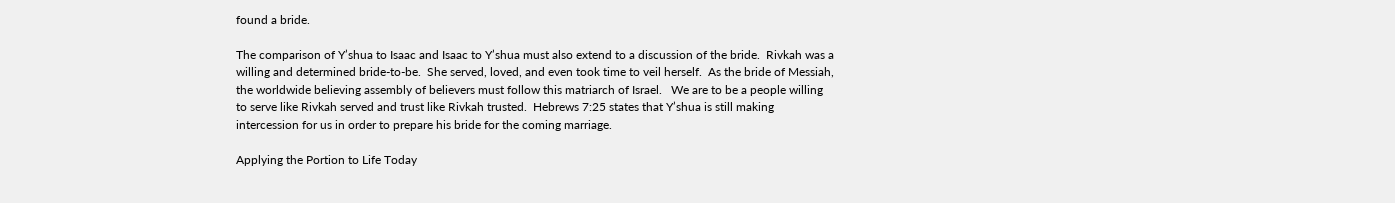found a bride.

The comparison of Y’shua to Isaac and Isaac to Y’shua must also extend to a discussion of the bride.  Rivkah was a willing and determined bride-to-be.  She served, loved, and even took time to veil herself.  As the bride of Messiah, the worldwide believing assembly of believers must follow this matriarch of Israel.   We are to be a people willing to serve like Rivkah served and trust like Rivkah trusted.  Hebrews 7:25 states that Y’shua is still making intercession for us in order to prepare his bride for the coming marriage.

Applying the Portion to Life Today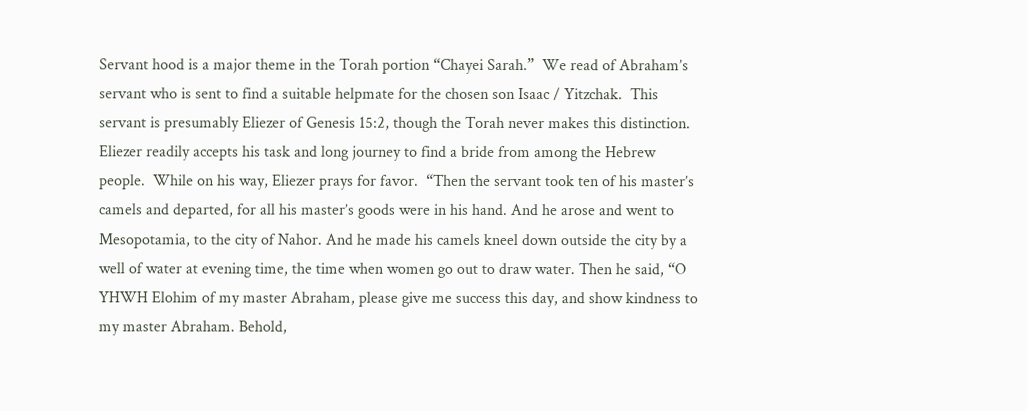Servant hood is a major theme in the Torah portion “Chayei Sarah.”  We read of Abraham’s servant who is sent to find a suitable helpmate for the chosen son Isaac / Yitzchak.  This servant is presumably Eliezer of Genesis 15:2, though the Torah never makes this distinction.  Eliezer readily accepts his task and long journey to find a bride from among the Hebrew people.  While on his way, Eliezer prays for favor.  “Then the servant took ten of his master’s camels and departed, for all his master’s goods were in his hand. And he arose and went to Mesopotamia, to the city of Nahor. And he made his camels kneel down outside the city by a well of water at evening time, the time when women go out to draw water. Then he said, “O YHWH Elohim of my master Abraham, please give me success this day, and show kindness to my master Abraham. Behold,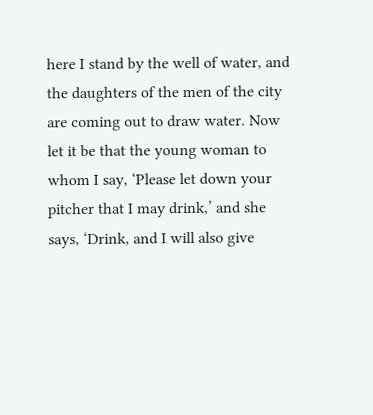here I stand by the well of water, and the daughters of the men of the city are coming out to draw water. Now let it be that the young woman to whom I say, ‘Please let down your pitcher that I may drink,’ and she says, ‘Drink, and I will also give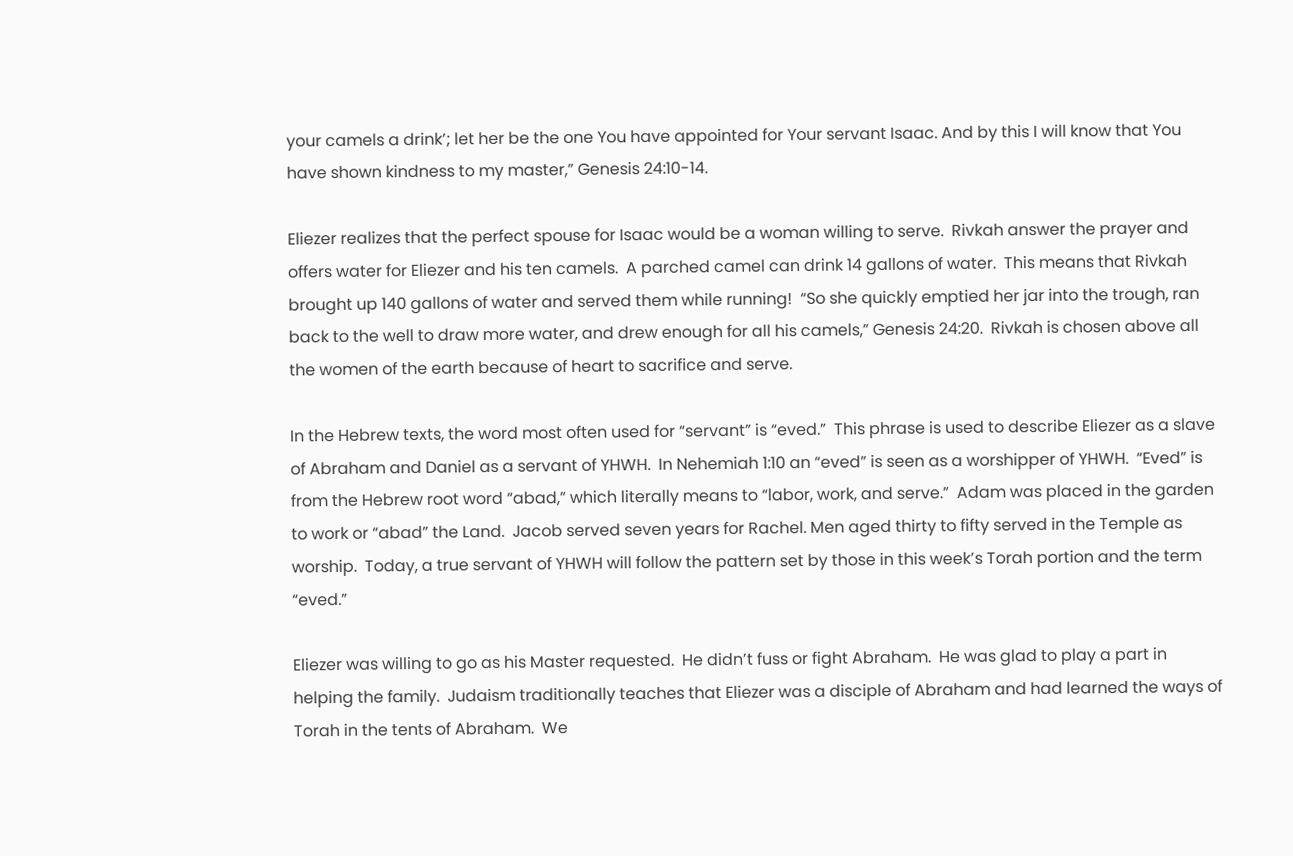your camels a drink’; let her be the one You have appointed for Your servant Isaac. And by this I will know that You have shown kindness to my master,” Genesis 24:10-14.

Eliezer realizes that the perfect spouse for Isaac would be a woman willing to serve.  Rivkah answer the prayer and offers water for Eliezer and his ten camels.  A parched camel can drink 14 gallons of water.  This means that Rivkah brought up 140 gallons of water and served them while running!  “So she quickly emptied her jar into the trough, ran back to the well to draw more water, and drew enough for all his camels,” Genesis 24:20.  Rivkah is chosen above all the women of the earth because of heart to sacrifice and serve.

In the Hebrew texts, the word most often used for “servant” is “eved.”  This phrase is used to describe Eliezer as a slave of Abraham and Daniel as a servant of YHWH.  In Nehemiah 1:10 an “eved” is seen as a worshipper of YHWH.  “Eved” is from the Hebrew root word “abad,” which literally means to “labor, work, and serve.”  Adam was placed in the garden to work or “abad” the Land.  Jacob served seven years for Rachel. Men aged thirty to fifty served in the Temple as worship.  Today, a true servant of YHWH will follow the pattern set by those in this week’s Torah portion and the term “eved.”

Eliezer was willing to go as his Master requested.  He didn’t fuss or fight Abraham.  He was glad to play a part in helping the family.  Judaism traditionally teaches that Eliezer was a disciple of Abraham and had learned the ways of Torah in the tents of Abraham.  We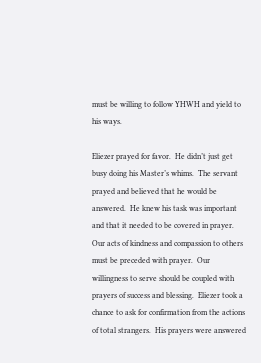must be willing to follow YHWH and yield to his ways.

Eliezer prayed for favor.  He didn’t just get busy doing his Master’s whims.  The servant prayed and believed that he would be answered.  He knew his task was important and that it needed to be covered in prayer.  Our acts of kindness and compassion to others must be preceded with prayer.  Our willingness to serve should be coupled with prayers of success and blessing.  Eliezer took a chance to ask for confirmation from the actions of total strangers.  His prayers were answered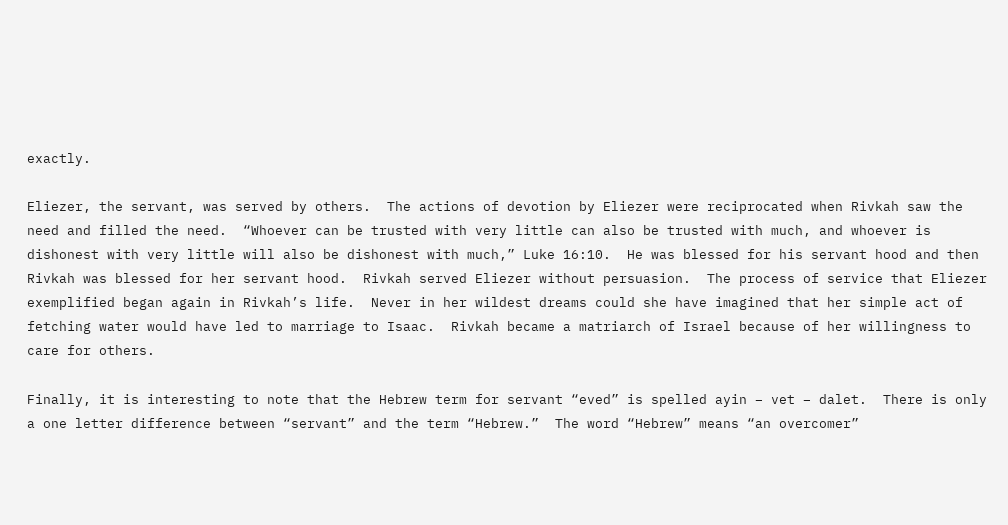exactly.

Eliezer, the servant, was served by others.  The actions of devotion by Eliezer were reciprocated when Rivkah saw the need and filled the need.  “Whoever can be trusted with very little can also be trusted with much, and whoever is dishonest with very little will also be dishonest with much,” Luke 16:10.  He was blessed for his servant hood and then Rivkah was blessed for her servant hood.  Rivkah served Eliezer without persuasion.  The process of service that Eliezer exemplified began again in Rivkah’s life.  Never in her wildest dreams could she have imagined that her simple act of fetching water would have led to marriage to Isaac.  Rivkah became a matriarch of Israel because of her willingness to care for others.

Finally, it is interesting to note that the Hebrew term for servant “eved” is spelled ayin – vet – dalet.  There is only a one letter difference between “servant” and the term “Hebrew.”  The word “Hebrew” means “an overcomer”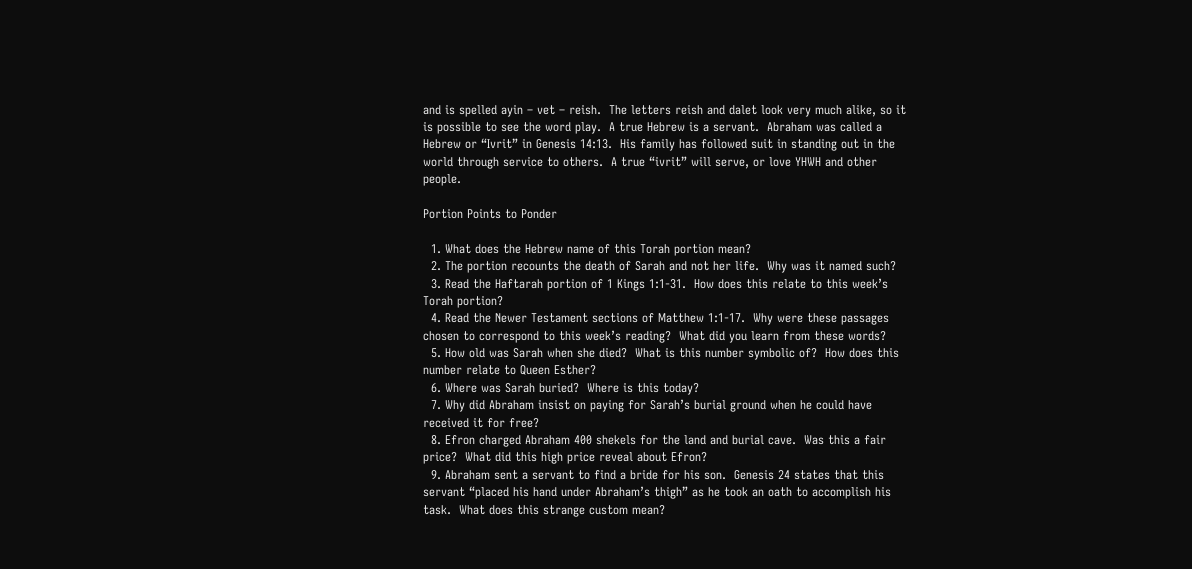and is spelled ayin – vet – reish.  The letters reish and dalet look very much alike, so it is possible to see the word play.  A true Hebrew is a servant.  Abraham was called a Hebrew or “Ivrit” in Genesis 14:13.  His family has followed suit in standing out in the world through service to others.  A true “ivrit” will serve, or love YHWH and other people.

Portion Points to Ponder

  1. What does the Hebrew name of this Torah portion mean?
  2. The portion recounts the death of Sarah and not her life.  Why was it named such?
  3. Read the Haftarah portion of 1 Kings 1:1-31.  How does this relate to this week’s Torah portion?
  4. Read the Newer Testament sections of Matthew 1:1-17.  Why were these passages chosen to correspond to this week’s reading?  What did you learn from these words?
  5. How old was Sarah when she died?  What is this number symbolic of?  How does this number relate to Queen Esther?
  6. Where was Sarah buried?  Where is this today?
  7. Why did Abraham insist on paying for Sarah’s burial ground when he could have received it for free?
  8. Efron charged Abraham 400 shekels for the land and burial cave.  Was this a fair price?  What did this high price reveal about Efron?
  9. Abraham sent a servant to find a bride for his son.  Genesis 24 states that this servant “placed his hand under Abraham’s thigh” as he took an oath to accomplish his task.  What does this strange custom mean?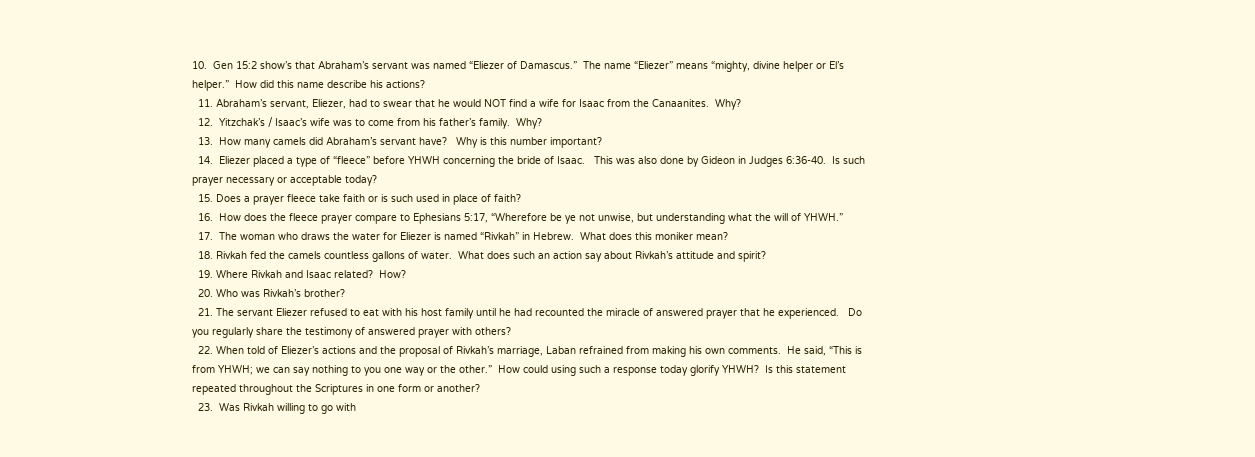10.  Gen 15:2 show’s that Abraham’s servant was named “Eliezer of Damascus.”  The name “Eliezer” means “mighty, divine helper or El’s helper.”  How did this name describe his actions?
  11. Abraham’s servant, Eliezer, had to swear that he would NOT find a wife for Isaac from the Canaanites.  Why?
  12.  Yitzchak’s / Isaac’s wife was to come from his father’s family.  Why?
  13.  How many camels did Abraham’s servant have?   Why is this number important?
  14.  Eliezer placed a type of “fleece” before YHWH concerning the bride of Isaac.   This was also done by Gideon in Judges 6:36-40.  Is such prayer necessary or acceptable today?
  15. Does a prayer fleece take faith or is such used in place of faith?
  16.  How does the fleece prayer compare to Ephesians 5:17, “Wherefore be ye not unwise, but understanding what the will of YHWH.”
  17.  The woman who draws the water for Eliezer is named “Rivkah” in Hebrew.  What does this moniker mean?
  18. Rivkah fed the camels countless gallons of water.  What does such an action say about Rivkah’s attitude and spirit?
  19. Where Rivkah and Isaac related?  How?
  20. Who was Rivkah’s brother?
  21. The servant Eliezer refused to eat with his host family until he had recounted the miracle of answered prayer that he experienced.   Do you regularly share the testimony of answered prayer with others?
  22. When told of Eliezer’s actions and the proposal of Rivkah’s marriage, Laban refrained from making his own comments.  He said, “This is from YHWH; we can say nothing to you one way or the other.”  How could using such a response today glorify YHWH?  Is this statement repeated throughout the Scriptures in one form or another?
  23.  Was Rivkah willing to go with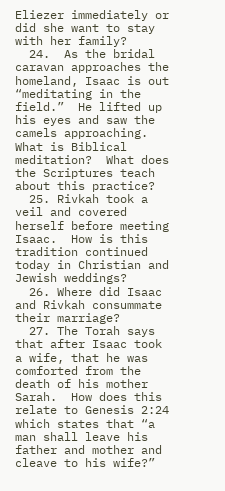Eliezer immediately or did she want to stay with her family?
  24.  As the bridal caravan approaches the homeland, Isaac is out “meditating in the field.”  He lifted up his eyes and saw the camels approaching.  What is Biblical meditation?  What does the Scriptures teach about this practice?
  25. Rivkah took a veil and covered herself before meeting Isaac.  How is this tradition continued today in Christian and Jewish weddings?
  26. Where did Isaac and Rivkah consummate their marriage?
  27. The Torah says that after Isaac took a wife, that he was comforted from the death of his mother Sarah.  How does this relate to Genesis 2:24 which states that “a man shall leave his father and mother and cleave to his wife?”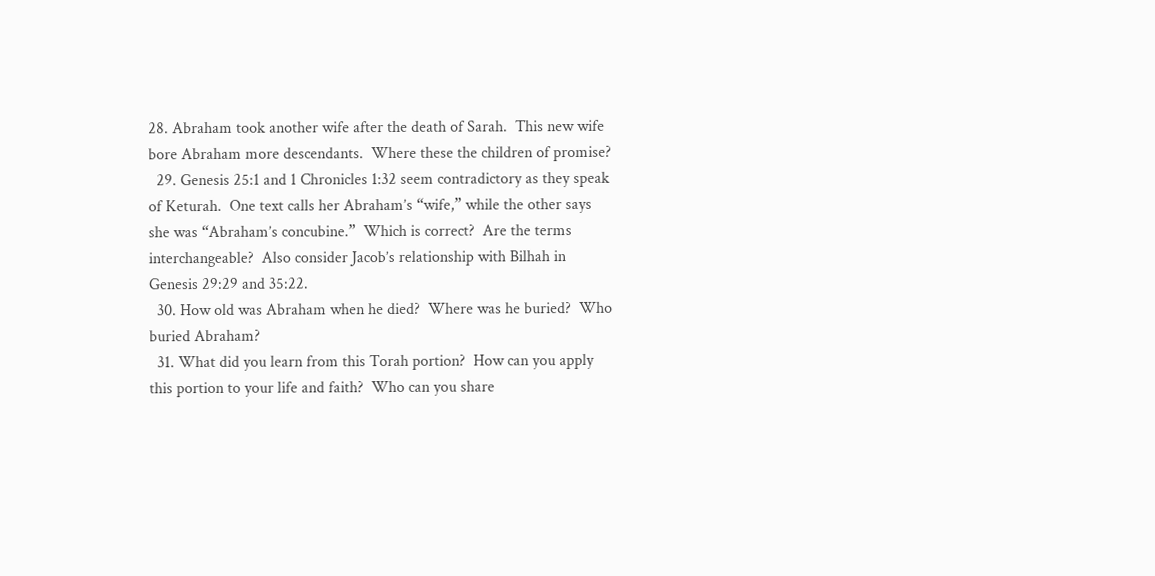28. Abraham took another wife after the death of Sarah.  This new wife bore Abraham more descendants.  Where these the children of promise?
  29. Genesis 25:1 and 1 Chronicles 1:32 seem contradictory as they speak of Keturah.  One text calls her Abraham’s “wife,” while the other says she was “Abraham’s concubine.”  Which is correct?  Are the terms interchangeable?  Also consider Jacob’s relationship with Bilhah in Genesis 29:29 and 35:22.
  30. How old was Abraham when he died?  Where was he buried?  Who buried Abraham?
  31. What did you learn from this Torah portion?  How can you apply this portion to your life and faith?  Who can you share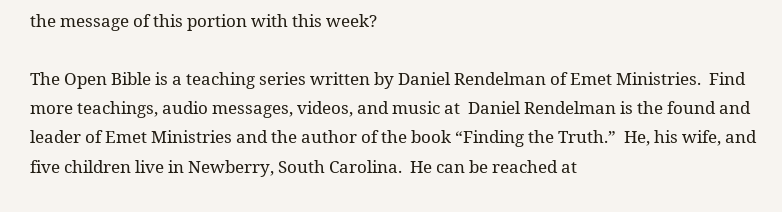the message of this portion with this week?

The Open Bible is a teaching series written by Daniel Rendelman of Emet Ministries.  Find more teachings, audio messages, videos, and music at  Daniel Rendelman is the found and leader of Emet Ministries and the author of the book “Finding the Truth.”  He, his wife, and five children live in Newberry, South Carolina.  He can be reached at